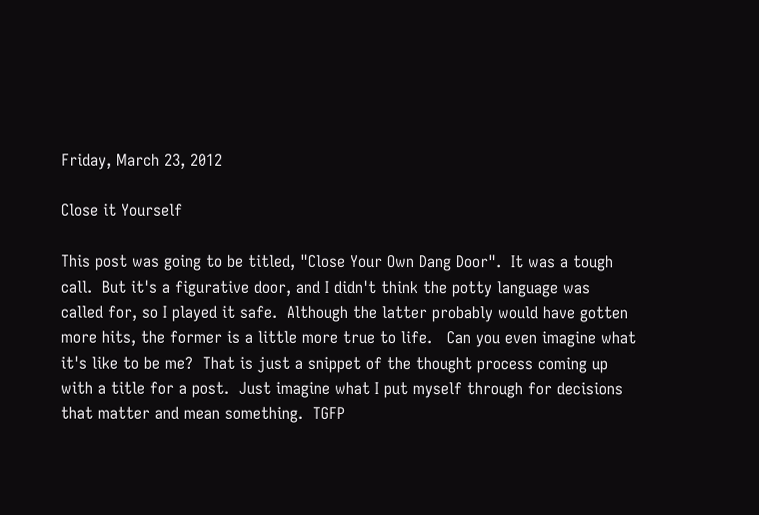Friday, March 23, 2012

Close it Yourself

This post was going to be titled, "Close Your Own Dang Door".  It was a tough call.  But it's a figurative door, and I didn't think the potty language was called for, so I played it safe.  Although the latter probably would have gotten more hits, the former is a little more true to life.   Can you even imagine what it's like to be me?  That is just a snippet of the thought process coming up with a title for a post.  Just imagine what I put myself through for decisions that matter and mean something.  TGFP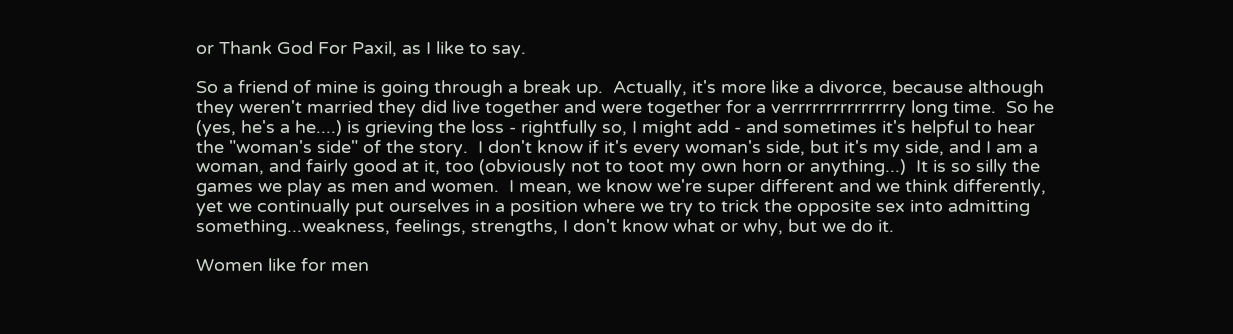or Thank God For Paxil, as I like to say.

So a friend of mine is going through a break up.  Actually, it's more like a divorce, because although they weren't married they did live together and were together for a verrrrrrrrrrrrrrry long time.  So he (yes, he's a he....) is grieving the loss - rightfully so, I might add - and sometimes it's helpful to hear the "woman's side" of the story.  I don't know if it's every woman's side, but it's my side, and I am a woman, and fairly good at it, too (obviously not to toot my own horn or anything...)  It is so silly the games we play as men and women.  I mean, we know we're super different and we think differently, yet we continually put ourselves in a position where we try to trick the opposite sex into admitting something...weakness, feelings, strengths, I don't know what or why, but we do it.

Women like for men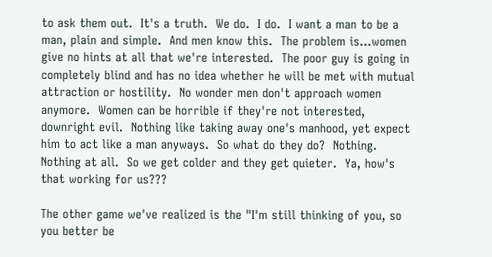to ask them out.  It's a truth.  We do.  I do.  I want a man to be a man, plain and simple.  And men know this.  The problem is...women give no hints at all that we're interested.  The poor guy is going in completely blind and has no idea whether he will be met with mutual attraction or hostility.  No wonder men don't approach women anymore.  Women can be horrible if they're not interested, downright evil.  Nothing like taking away one's manhood, yet expect him to act like a man anyways.  So what do they do?  Nothing.  Nothing at all.  So we get colder and they get quieter.  Ya, how's that working for us???

The other game we've realized is the "I'm still thinking of you, so you better be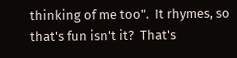thinking of me too".  It rhymes, so that's fun isn't it?  That's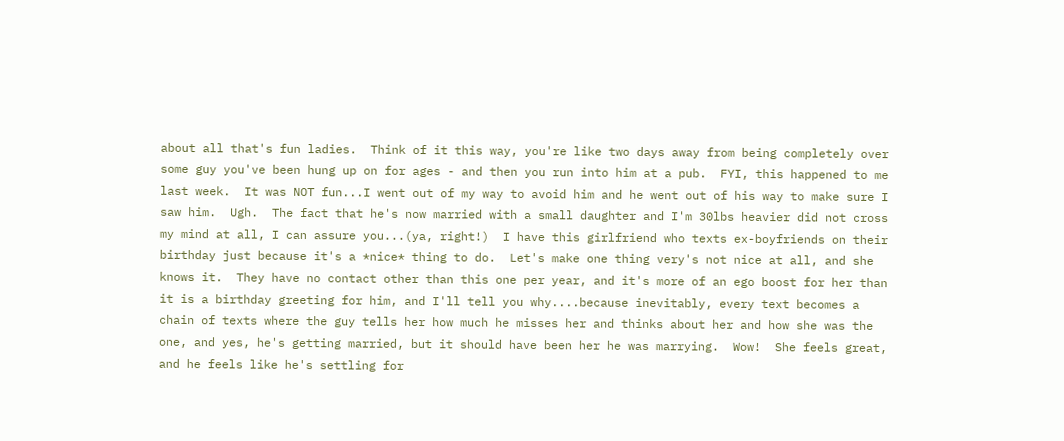about all that's fun ladies.  Think of it this way, you're like two days away from being completely over some guy you've been hung up on for ages - and then you run into him at a pub.  FYI, this happened to me last week.  It was NOT fun...I went out of my way to avoid him and he went out of his way to make sure I saw him.  Ugh.  The fact that he's now married with a small daughter and I'm 30lbs heavier did not cross my mind at all, I can assure you...(ya, right!)  I have this girlfriend who texts ex-boyfriends on their birthday just because it's a *nice* thing to do.  Let's make one thing very's not nice at all, and she knows it.  They have no contact other than this one per year, and it's more of an ego boost for her than it is a birthday greeting for him, and I'll tell you why....because inevitably, every text becomes a chain of texts where the guy tells her how much he misses her and thinks about her and how she was the one, and yes, he's getting married, but it should have been her he was marrying.  Wow!  She feels great, and he feels like he's settling for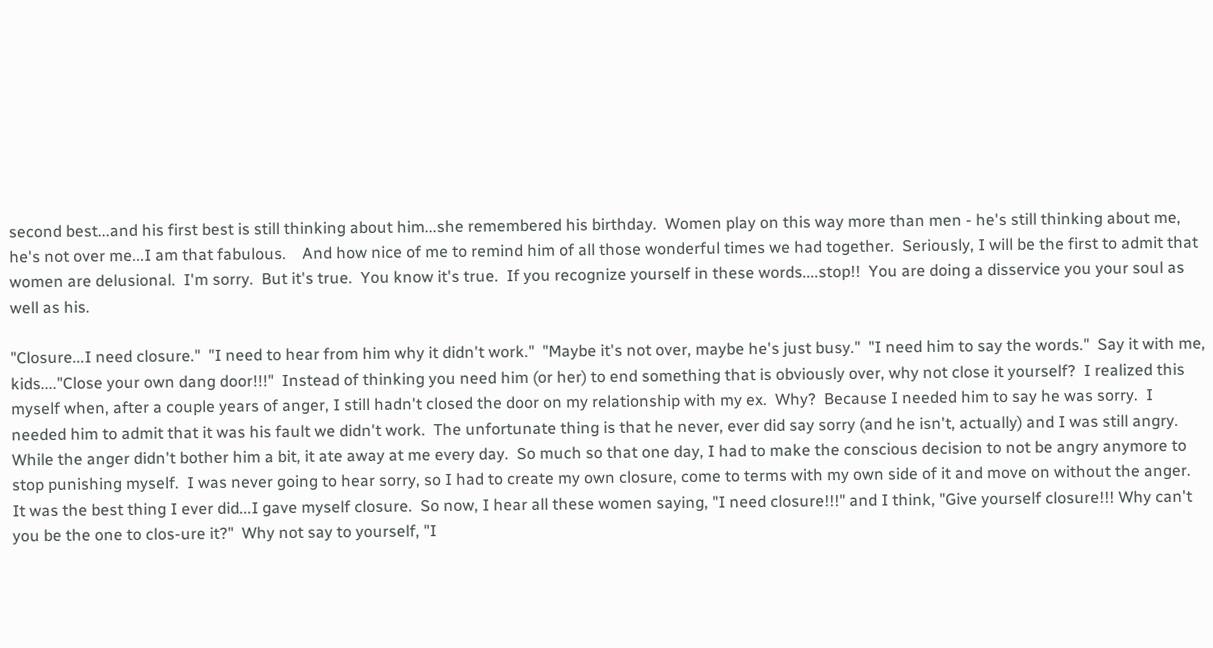second best...and his first best is still thinking about him...she remembered his birthday.  Women play on this way more than men - he's still thinking about me, he's not over me...I am that fabulous.    And how nice of me to remind him of all those wonderful times we had together.  Seriously, I will be the first to admit that women are delusional.  I'm sorry.  But it's true.  You know it's true.  If you recognize yourself in these words....stop!!  You are doing a disservice you your soul as well as his.

"Closure...I need closure."  "I need to hear from him why it didn't work."  "Maybe it's not over, maybe he's just busy."  "I need him to say the words."  Say it with me, kids...."Close your own dang door!!!"  Instead of thinking you need him (or her) to end something that is obviously over, why not close it yourself?  I realized this myself when, after a couple years of anger, I still hadn't closed the door on my relationship with my ex.  Why?  Because I needed him to say he was sorry.  I needed him to admit that it was his fault we didn't work.  The unfortunate thing is that he never, ever did say sorry (and he isn't, actually) and I was still angry.  While the anger didn't bother him a bit, it ate away at me every day.  So much so that one day, I had to make the conscious decision to not be angry anymore to stop punishing myself.  I was never going to hear sorry, so I had to create my own closure, come to terms with my own side of it and move on without the anger.  It was the best thing I ever did...I gave myself closure.  So now, I hear all these women saying, "I need closure!!!" and I think, "Give yourself closure!!! Why can't you be the one to clos-ure it?"  Why not say to yourself, "I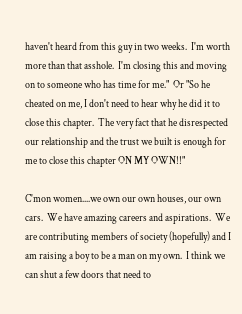haven't heard from this guy in two weeks.  I'm worth more than that asshole.  I'm closing this and moving on to someone who has time for me."  Or "So he cheated on me, I don't need to hear why he did it to close this chapter.  The very fact that he disrespected our relationship and the trust we built is enough for me to close this chapter ON MY OWN!!"

C'mon women....we own our own houses, our own cars.  We have amazing careers and aspirations.  We are contributing members of society (hopefully) and I am raising a boy to be a man on my own.  I think we can shut a few doors that need to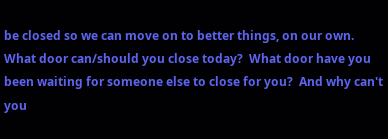be closed so we can move on to better things, on our own.  What door can/should you close today?  What door have you been waiting for someone else to close for you?  And why can't you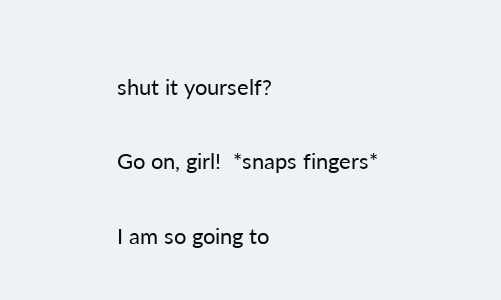shut it yourself?

Go on, girl!  *snaps fingers*

I am so going to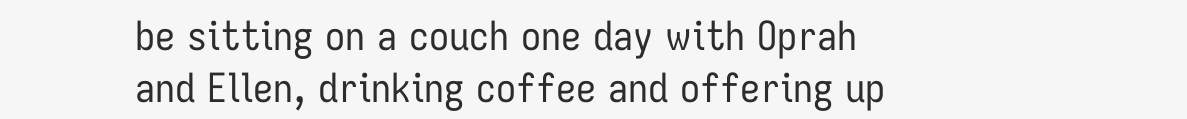be sitting on a couch one day with Oprah and Ellen, drinking coffee and offering up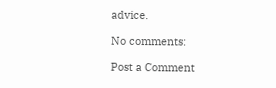advice.

No comments:

Post a Comment